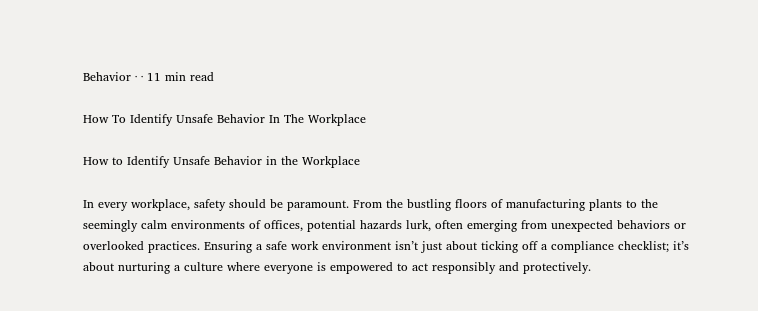Behavior · · 11 min read

How To Identify Unsafe Behavior In The Workplace

How to Identify Unsafe Behavior in the Workplace

In every workplace, safety should be paramount. From the bustling floors of manufacturing plants to the seemingly calm environments of offices, potential hazards lurk, often emerging from unexpected behaviors or overlooked practices. Ensuring a safe work environment isn’t just about ticking off a compliance checklist; it’s about nurturing a culture where everyone is empowered to act responsibly and protectively.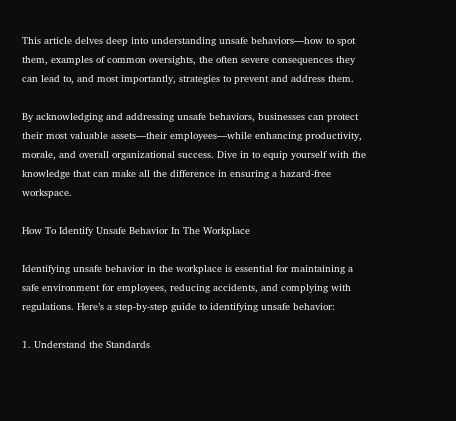This article delves deep into understanding unsafe behaviors—how to spot them, examples of common oversights, the often severe consequences they can lead to, and most importantly, strategies to prevent and address them.

By acknowledging and addressing unsafe behaviors, businesses can protect their most valuable assets—their employees—while enhancing productivity, morale, and overall organizational success. Dive in to equip yourself with the knowledge that can make all the difference in ensuring a hazard-free workspace.

How To Identify Unsafe Behavior In The Workplace

Identifying unsafe behavior in the workplace is essential for maintaining a safe environment for employees, reducing accidents, and complying with regulations. Here’s a step-by-step guide to identifying unsafe behavior:

1. Understand the Standards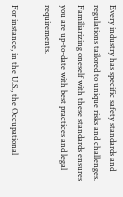Every industry has specific safety standards and regulations tailored to unique risks and challenges. Familiarizing oneself with these standards ensures you are up-to-date with best practices and legal requirements.

For instance, in the U.S., the Occupational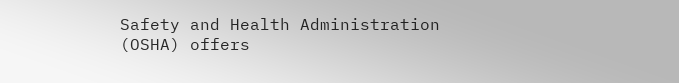Safety and Health Administration (OSHA) offers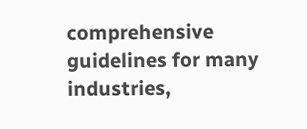comprehensive guidelines for many industries,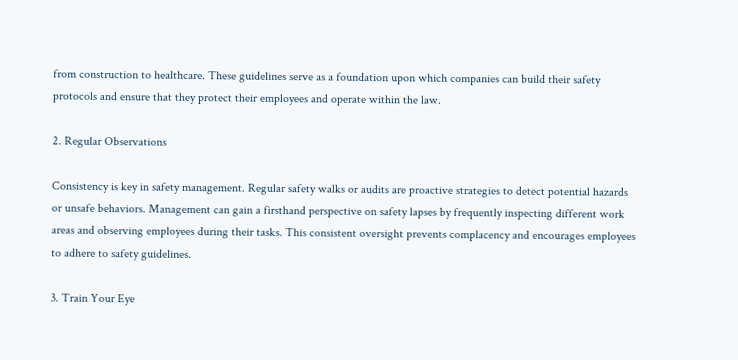from construction to healthcare. These guidelines serve as a foundation upon which companies can build their safety protocols and ensure that they protect their employees and operate within the law.

2. Regular Observations

Consistency is key in safety management. Regular safety walks or audits are proactive strategies to detect potential hazards or unsafe behaviors. Management can gain a firsthand perspective on safety lapses by frequently inspecting different work areas and observing employees during their tasks. This consistent oversight prevents complacency and encourages employees to adhere to safety guidelines.

3. Train Your Eye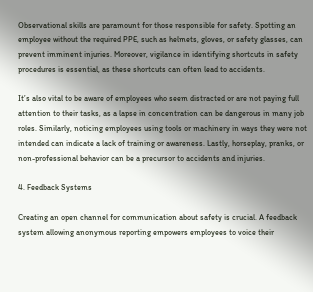Observational skills are paramount for those responsible for safety. Spotting an employee without the required PPE, such as helmets, gloves, or safety glasses, can prevent imminent injuries. Moreover, vigilance in identifying shortcuts in safety procedures is essential, as these shortcuts can often lead to accidents.

It’s also vital to be aware of employees who seem distracted or are not paying full attention to their tasks, as a lapse in concentration can be dangerous in many job roles. Similarly, noticing employees using tools or machinery in ways they were not intended can indicate a lack of training or awareness. Lastly, horseplay, pranks, or non-professional behavior can be a precursor to accidents and injuries.

4. Feedback Systems

Creating an open channel for communication about safety is crucial. A feedback system allowing anonymous reporting empowers employees to voice their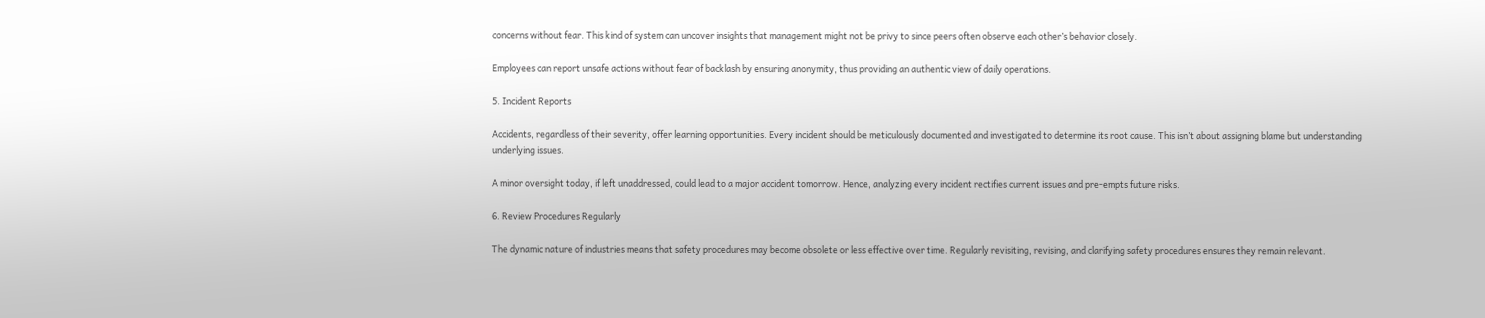concerns without fear. This kind of system can uncover insights that management might not be privy to since peers often observe each other’s behavior closely.

Employees can report unsafe actions without fear of backlash by ensuring anonymity, thus providing an authentic view of daily operations.

5. Incident Reports

Accidents, regardless of their severity, offer learning opportunities. Every incident should be meticulously documented and investigated to determine its root cause. This isn’t about assigning blame but understanding underlying issues.

A minor oversight today, if left unaddressed, could lead to a major accident tomorrow. Hence, analyzing every incident rectifies current issues and pre-empts future risks.

6. Review Procedures Regularly

The dynamic nature of industries means that safety procedures may become obsolete or less effective over time. Regularly revisiting, revising, and clarifying safety procedures ensures they remain relevant.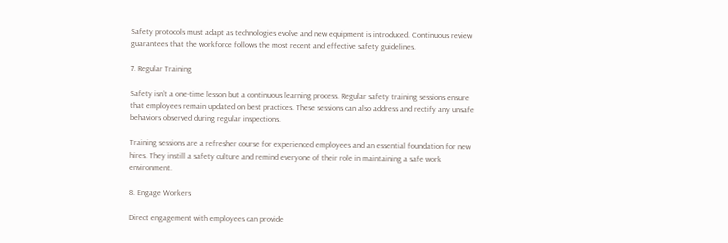Safety protocols must adapt as technologies evolve and new equipment is introduced. Continuous review guarantees that the workforce follows the most recent and effective safety guidelines.

7. Regular Training

Safety isn’t a one-time lesson but a continuous learning process. Regular safety training sessions ensure that employees remain updated on best practices. These sessions can also address and rectify any unsafe behaviors observed during regular inspections.

Training sessions are a refresher course for experienced employees and an essential foundation for new hires. They instill a safety culture and remind everyone of their role in maintaining a safe work environment.

8. Engage Workers

Direct engagement with employees can provide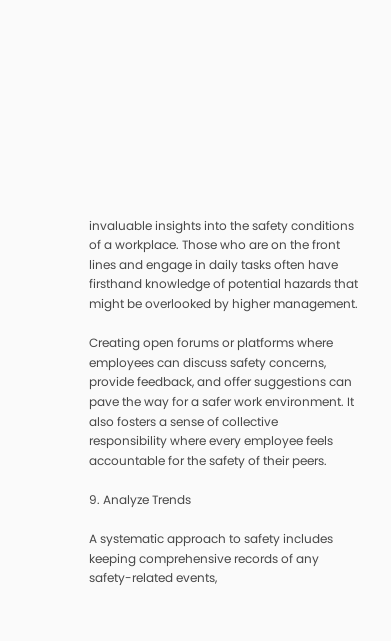invaluable insights into the safety conditions of a workplace. Those who are on the front lines and engage in daily tasks often have firsthand knowledge of potential hazards that might be overlooked by higher management.

Creating open forums or platforms where employees can discuss safety concerns, provide feedback, and offer suggestions can pave the way for a safer work environment. It also fosters a sense of collective responsibility where every employee feels accountable for the safety of their peers.

9. Analyze Trends

A systematic approach to safety includes keeping comprehensive records of any safety-related events,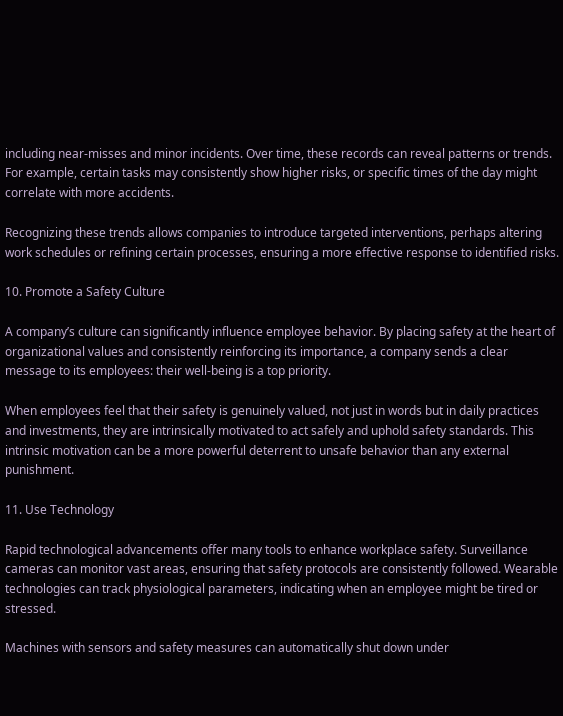including near-misses and minor incidents. Over time, these records can reveal patterns or trends. For example, certain tasks may consistently show higher risks, or specific times of the day might correlate with more accidents.

Recognizing these trends allows companies to introduce targeted interventions, perhaps altering work schedules or refining certain processes, ensuring a more effective response to identified risks.

10. Promote a Safety Culture

A company’s culture can significantly influence employee behavior. By placing safety at the heart of organizational values and consistently reinforcing its importance, a company sends a clear message to its employees: their well-being is a top priority.

When employees feel that their safety is genuinely valued, not just in words but in daily practices and investments, they are intrinsically motivated to act safely and uphold safety standards. This intrinsic motivation can be a more powerful deterrent to unsafe behavior than any external punishment.

11. Use Technology

Rapid technological advancements offer many tools to enhance workplace safety. Surveillance cameras can monitor vast areas, ensuring that safety protocols are consistently followed. Wearable technologies can track physiological parameters, indicating when an employee might be tired or stressed.

Machines with sensors and safety measures can automatically shut down under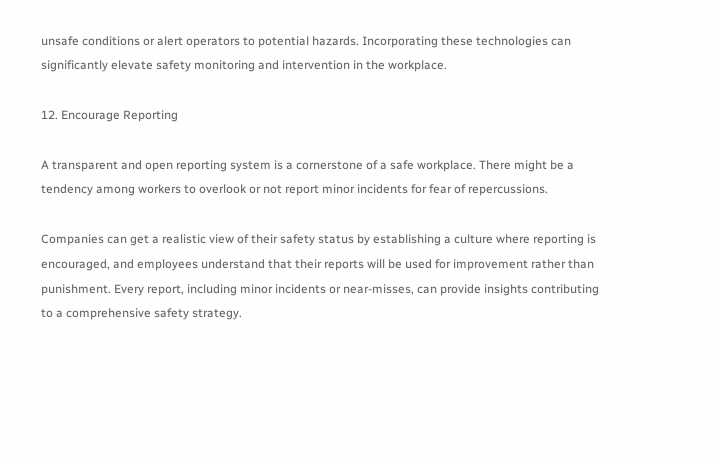unsafe conditions or alert operators to potential hazards. Incorporating these technologies can significantly elevate safety monitoring and intervention in the workplace.

12. Encourage Reporting

A transparent and open reporting system is a cornerstone of a safe workplace. There might be a tendency among workers to overlook or not report minor incidents for fear of repercussions.

Companies can get a realistic view of their safety status by establishing a culture where reporting is encouraged, and employees understand that their reports will be used for improvement rather than punishment. Every report, including minor incidents or near-misses, can provide insights contributing to a comprehensive safety strategy.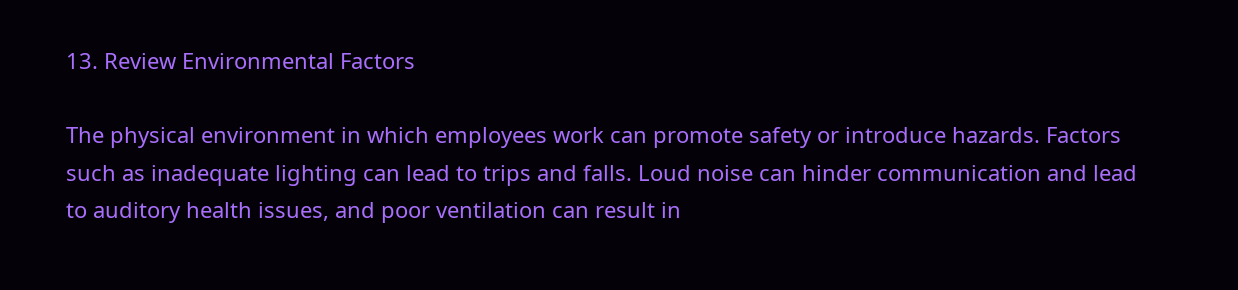13. Review Environmental Factors

The physical environment in which employees work can promote safety or introduce hazards. Factors such as inadequate lighting can lead to trips and falls. Loud noise can hinder communication and lead to auditory health issues, and poor ventilation can result in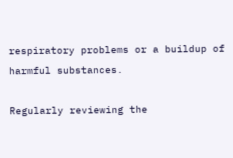respiratory problems or a buildup of harmful substances.

Regularly reviewing the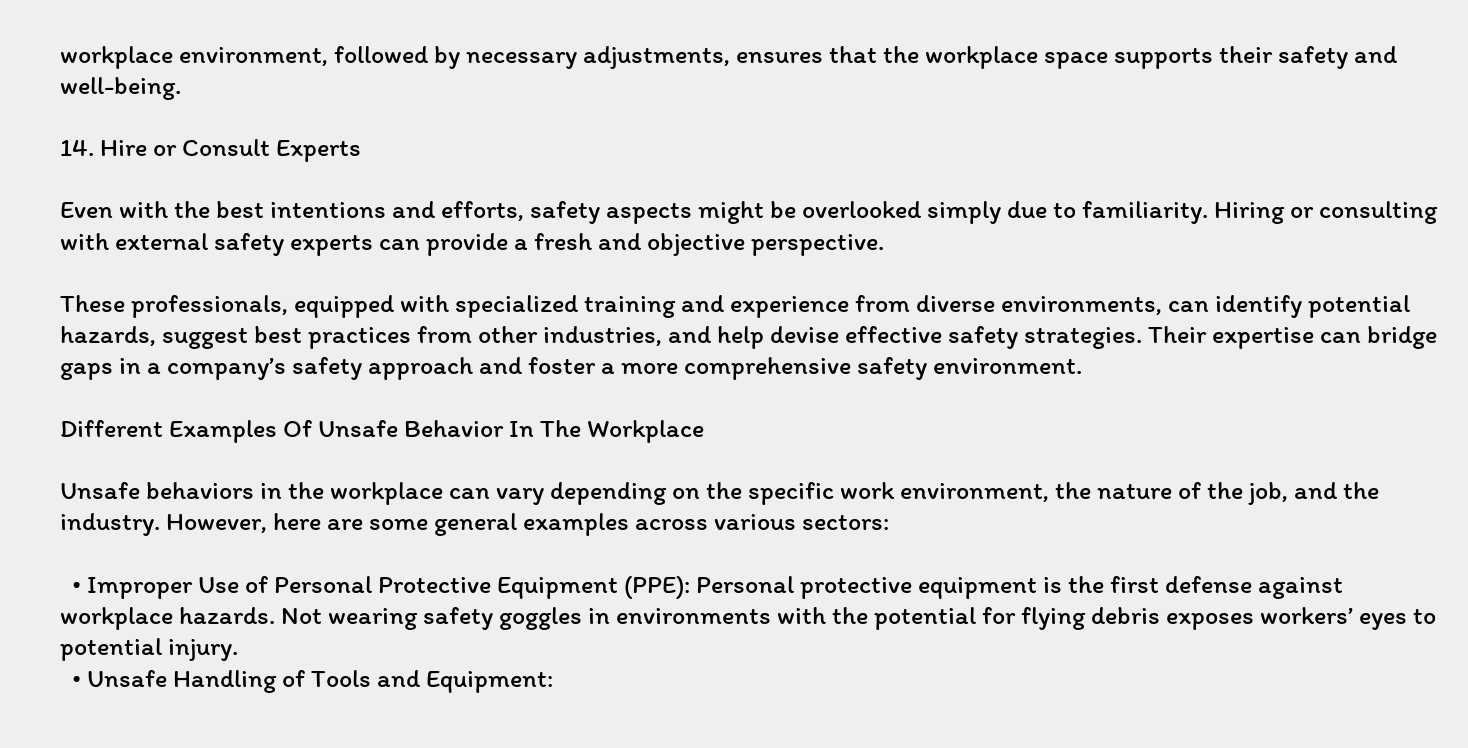workplace environment, followed by necessary adjustments, ensures that the workplace space supports their safety and well-being.

14. Hire or Consult Experts

Even with the best intentions and efforts, safety aspects might be overlooked simply due to familiarity. Hiring or consulting with external safety experts can provide a fresh and objective perspective.

These professionals, equipped with specialized training and experience from diverse environments, can identify potential hazards, suggest best practices from other industries, and help devise effective safety strategies. Their expertise can bridge gaps in a company’s safety approach and foster a more comprehensive safety environment.

Different Examples Of Unsafe Behavior In The Workplace

Unsafe behaviors in the workplace can vary depending on the specific work environment, the nature of the job, and the industry. However, here are some general examples across various sectors:

  • Improper Use of Personal Protective Equipment (PPE): Personal protective equipment is the first defense against workplace hazards. Not wearing safety goggles in environments with the potential for flying debris exposes workers’ eyes to potential injury.
  • Unsafe Handling of Tools and Equipment: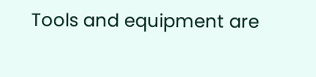Tools and equipment are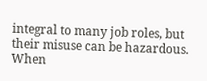integral to many job roles, but their misuse can be hazardous. When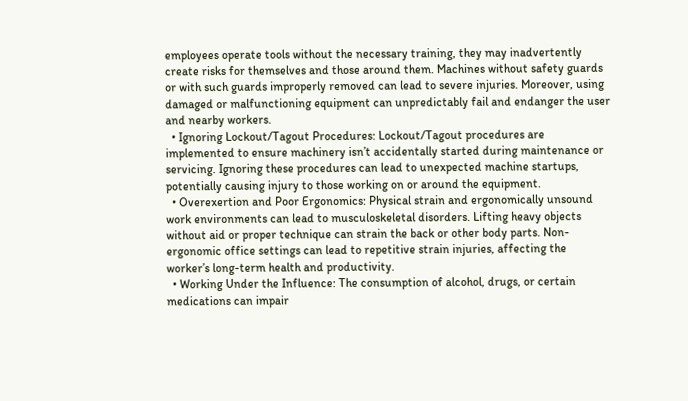employees operate tools without the necessary training, they may inadvertently create risks for themselves and those around them. Machines without safety guards or with such guards improperly removed can lead to severe injuries. Moreover, using damaged or malfunctioning equipment can unpredictably fail and endanger the user and nearby workers.
  • Ignoring Lockout/Tagout Procedures: Lockout/Tagout procedures are implemented to ensure machinery isn’t accidentally started during maintenance or servicing. Ignoring these procedures can lead to unexpected machine startups, potentially causing injury to those working on or around the equipment.
  • Overexertion and Poor Ergonomics: Physical strain and ergonomically unsound work environments can lead to musculoskeletal disorders. Lifting heavy objects without aid or proper technique can strain the back or other body parts. Non-ergonomic office settings can lead to repetitive strain injuries, affecting the worker’s long-term health and productivity.
  • Working Under the Influence: The consumption of alcohol, drugs, or certain medications can impair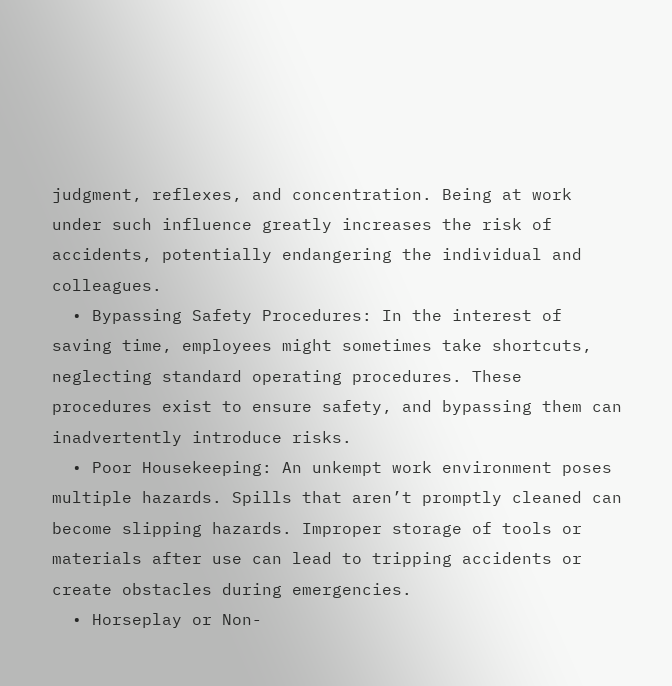judgment, reflexes, and concentration. Being at work under such influence greatly increases the risk of accidents, potentially endangering the individual and colleagues.
  • Bypassing Safety Procedures: In the interest of saving time, employees might sometimes take shortcuts, neglecting standard operating procedures. These procedures exist to ensure safety, and bypassing them can inadvertently introduce risks.
  • Poor Housekeeping: An unkempt work environment poses multiple hazards. Spills that aren’t promptly cleaned can become slipping hazards. Improper storage of tools or materials after use can lead to tripping accidents or create obstacles during emergencies.
  • Horseplay or Non-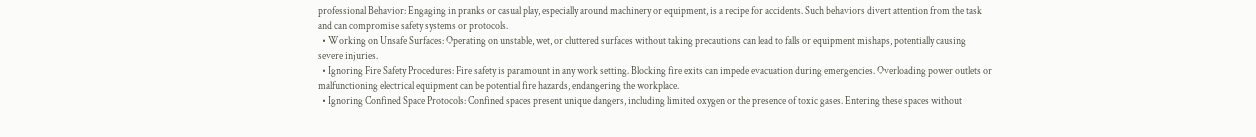professional Behavior: Engaging in pranks or casual play, especially around machinery or equipment, is a recipe for accidents. Such behaviors divert attention from the task and can compromise safety systems or protocols.
  • Working on Unsafe Surfaces: Operating on unstable, wet, or cluttered surfaces without taking precautions can lead to falls or equipment mishaps, potentially causing severe injuries.
  • Ignoring Fire Safety Procedures: Fire safety is paramount in any work setting. Blocking fire exits can impede evacuation during emergencies. Overloading power outlets or malfunctioning electrical equipment can be potential fire hazards, endangering the workplace.
  • Ignoring Confined Space Protocols: Confined spaces present unique dangers, including limited oxygen or the presence of toxic gases. Entering these spaces without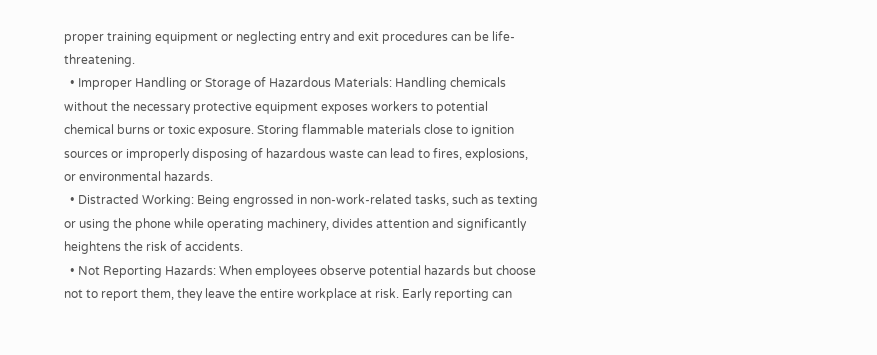proper training equipment or neglecting entry and exit procedures can be life-threatening.
  • Improper Handling or Storage of Hazardous Materials: Handling chemicals without the necessary protective equipment exposes workers to potential chemical burns or toxic exposure. Storing flammable materials close to ignition sources or improperly disposing of hazardous waste can lead to fires, explosions, or environmental hazards.
  • Distracted Working: Being engrossed in non-work-related tasks, such as texting or using the phone while operating machinery, divides attention and significantly heightens the risk of accidents.
  • Not Reporting Hazards: When employees observe potential hazards but choose not to report them, they leave the entire workplace at risk. Early reporting can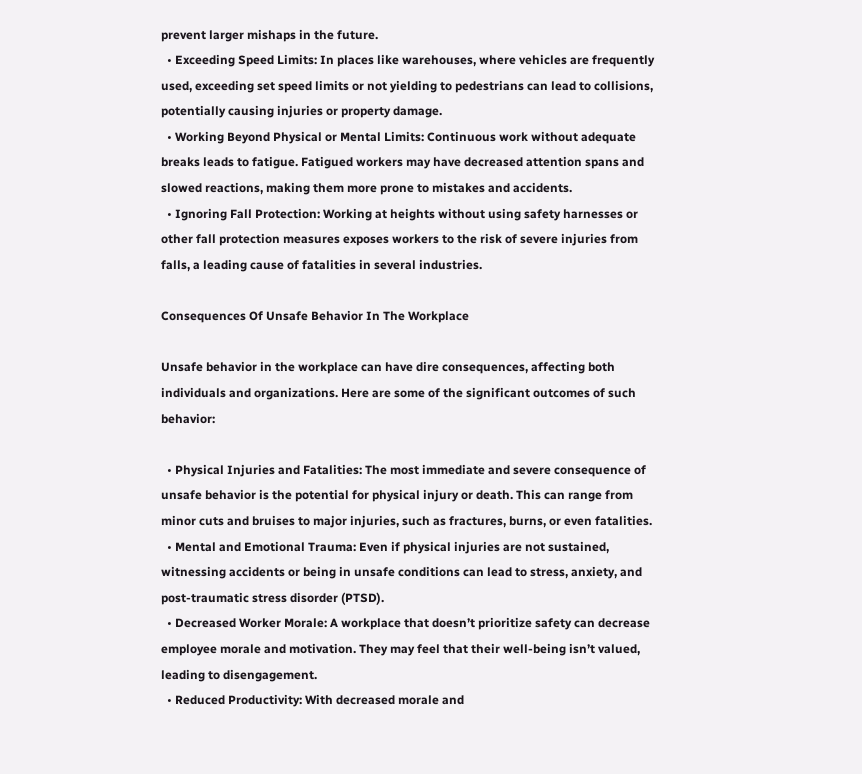prevent larger mishaps in the future.
  • Exceeding Speed Limits: In places like warehouses, where vehicles are frequently used, exceeding set speed limits or not yielding to pedestrians can lead to collisions, potentially causing injuries or property damage.
  • Working Beyond Physical or Mental Limits: Continuous work without adequate breaks leads to fatigue. Fatigued workers may have decreased attention spans and slowed reactions, making them more prone to mistakes and accidents.
  • Ignoring Fall Protection: Working at heights without using safety harnesses or other fall protection measures exposes workers to the risk of severe injuries from falls, a leading cause of fatalities in several industries.

Consequences Of Unsafe Behavior In The Workplace

Unsafe behavior in the workplace can have dire consequences, affecting both individuals and organizations. Here are some of the significant outcomes of such behavior:

  • Physical Injuries and Fatalities: The most immediate and severe consequence of unsafe behavior is the potential for physical injury or death. This can range from minor cuts and bruises to major injuries, such as fractures, burns, or even fatalities.
  • Mental and Emotional Trauma: Even if physical injuries are not sustained, witnessing accidents or being in unsafe conditions can lead to stress, anxiety, and post-traumatic stress disorder (PTSD).
  • Decreased Worker Morale: A workplace that doesn’t prioritize safety can decrease employee morale and motivation. They may feel that their well-being isn’t valued, leading to disengagement.
  • Reduced Productivity: With decreased morale and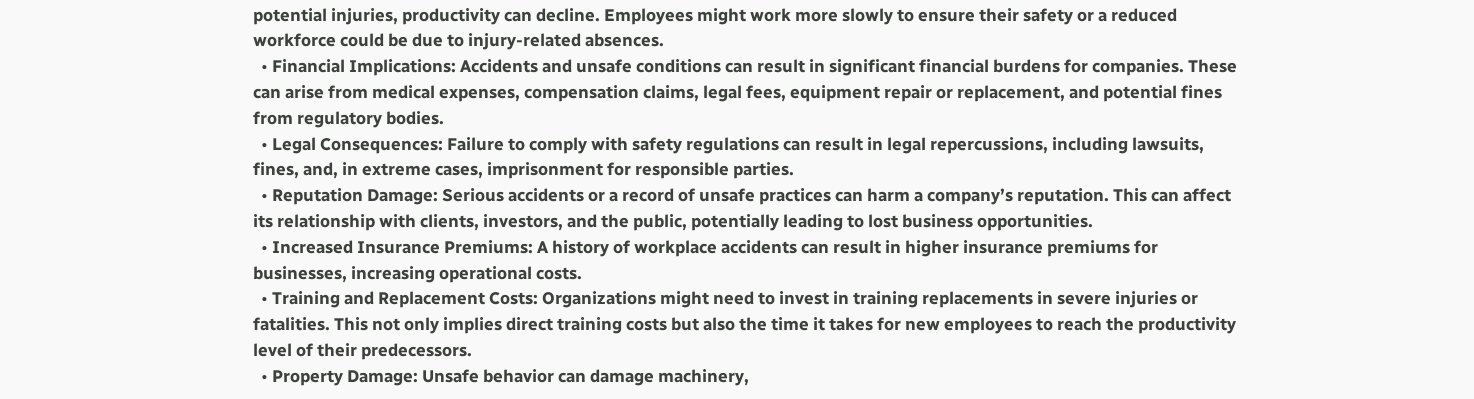potential injuries, productivity can decline. Employees might work more slowly to ensure their safety or a reduced workforce could be due to injury-related absences.
  • Financial Implications: Accidents and unsafe conditions can result in significant financial burdens for companies. These can arise from medical expenses, compensation claims, legal fees, equipment repair or replacement, and potential fines from regulatory bodies.
  • Legal Consequences: Failure to comply with safety regulations can result in legal repercussions, including lawsuits, fines, and, in extreme cases, imprisonment for responsible parties.
  • Reputation Damage: Serious accidents or a record of unsafe practices can harm a company’s reputation. This can affect its relationship with clients, investors, and the public, potentially leading to lost business opportunities.
  • Increased Insurance Premiums: A history of workplace accidents can result in higher insurance premiums for businesses, increasing operational costs.
  • Training and Replacement Costs: Organizations might need to invest in training replacements in severe injuries or fatalities. This not only implies direct training costs but also the time it takes for new employees to reach the productivity level of their predecessors.
  • Property Damage: Unsafe behavior can damage machinery,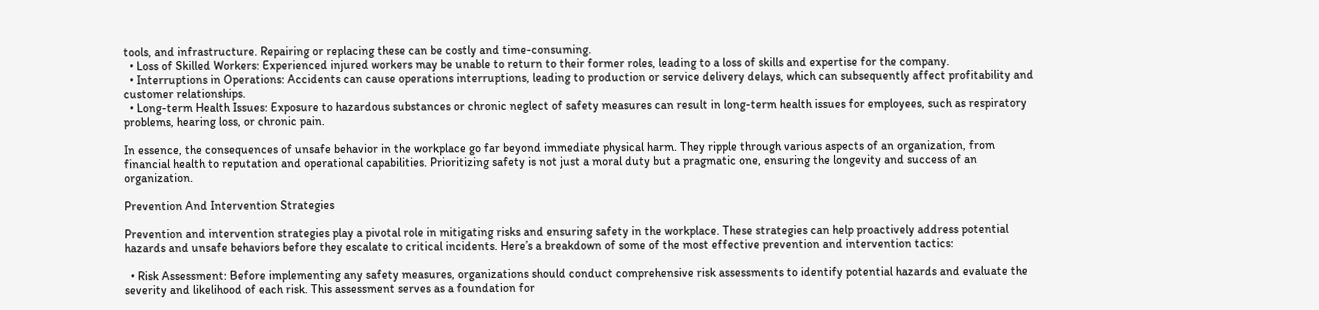tools, and infrastructure. Repairing or replacing these can be costly and time-consuming.
  • Loss of Skilled Workers: Experienced injured workers may be unable to return to their former roles, leading to a loss of skills and expertise for the company.
  • Interruptions in Operations: Accidents can cause operations interruptions, leading to production or service delivery delays, which can subsequently affect profitability and customer relationships.
  • Long-term Health Issues: Exposure to hazardous substances or chronic neglect of safety measures can result in long-term health issues for employees, such as respiratory problems, hearing loss, or chronic pain.

In essence, the consequences of unsafe behavior in the workplace go far beyond immediate physical harm. They ripple through various aspects of an organization, from financial health to reputation and operational capabilities. Prioritizing safety is not just a moral duty but a pragmatic one, ensuring the longevity and success of an organization.

Prevention And Intervention Strategies

Prevention and intervention strategies play a pivotal role in mitigating risks and ensuring safety in the workplace. These strategies can help proactively address potential hazards and unsafe behaviors before they escalate to critical incidents. Here’s a breakdown of some of the most effective prevention and intervention tactics:

  • Risk Assessment: Before implementing any safety measures, organizations should conduct comprehensive risk assessments to identify potential hazards and evaluate the severity and likelihood of each risk. This assessment serves as a foundation for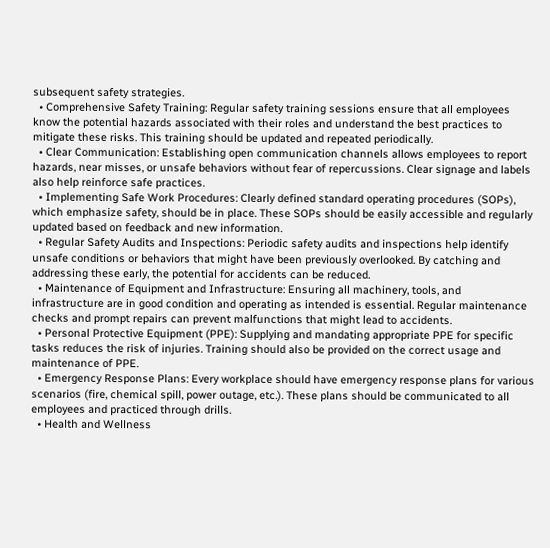subsequent safety strategies.
  • Comprehensive Safety Training: Regular safety training sessions ensure that all employees know the potential hazards associated with their roles and understand the best practices to mitigate these risks. This training should be updated and repeated periodically.
  • Clear Communication: Establishing open communication channels allows employees to report hazards, near misses, or unsafe behaviors without fear of repercussions. Clear signage and labels also help reinforce safe practices.
  • Implementing Safe Work Procedures: Clearly defined standard operating procedures (SOPs), which emphasize safety, should be in place. These SOPs should be easily accessible and regularly updated based on feedback and new information.
  • Regular Safety Audits and Inspections: Periodic safety audits and inspections help identify unsafe conditions or behaviors that might have been previously overlooked. By catching and addressing these early, the potential for accidents can be reduced.
  • Maintenance of Equipment and Infrastructure: Ensuring all machinery, tools, and infrastructure are in good condition and operating as intended is essential. Regular maintenance checks and prompt repairs can prevent malfunctions that might lead to accidents.
  • Personal Protective Equipment (PPE): Supplying and mandating appropriate PPE for specific tasks reduces the risk of injuries. Training should also be provided on the correct usage and maintenance of PPE.
  • Emergency Response Plans: Every workplace should have emergency response plans for various scenarios (fire, chemical spill, power outage, etc.). These plans should be communicated to all employees and practiced through drills.
  • Health and Wellness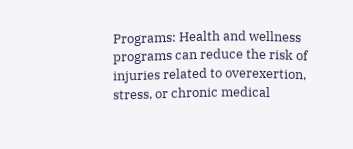Programs: Health and wellness programs can reduce the risk of injuries related to overexertion, stress, or chronic medical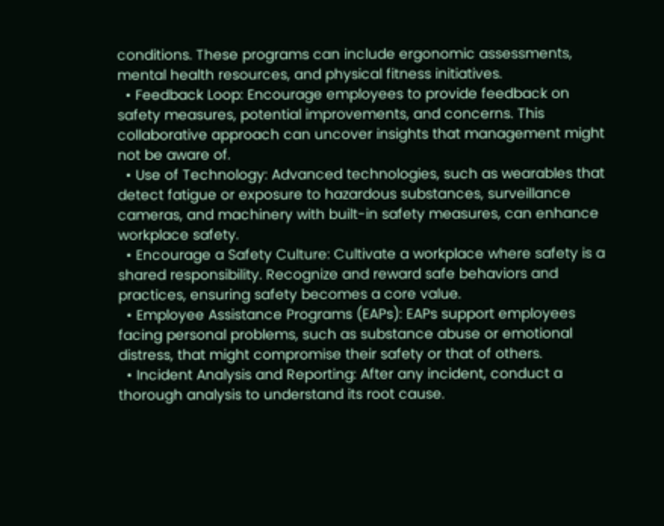conditions. These programs can include ergonomic assessments, mental health resources, and physical fitness initiatives.
  • Feedback Loop: Encourage employees to provide feedback on safety measures, potential improvements, and concerns. This collaborative approach can uncover insights that management might not be aware of.
  • Use of Technology: Advanced technologies, such as wearables that detect fatigue or exposure to hazardous substances, surveillance cameras, and machinery with built-in safety measures, can enhance workplace safety.
  • Encourage a Safety Culture: Cultivate a workplace where safety is a shared responsibility. Recognize and reward safe behaviors and practices, ensuring safety becomes a core value.
  • Employee Assistance Programs (EAPs): EAPs support employees facing personal problems, such as substance abuse or emotional distress, that might compromise their safety or that of others.
  • Incident Analysis and Reporting: After any incident, conduct a thorough analysis to understand its root cause.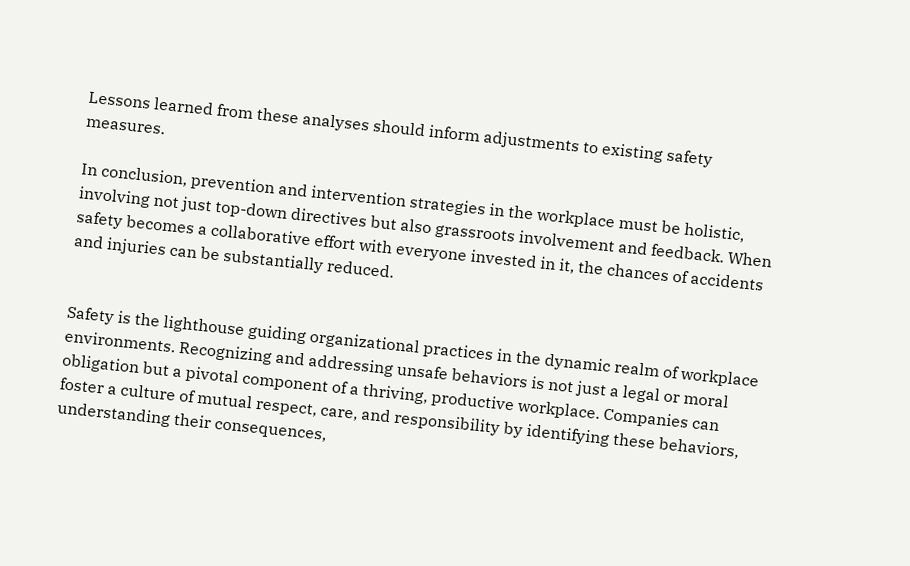Lessons learned from these analyses should inform adjustments to existing safety measures.

In conclusion, prevention and intervention strategies in the workplace must be holistic, involving not just top-down directives but also grassroots involvement and feedback. When safety becomes a collaborative effort with everyone invested in it, the chances of accidents and injuries can be substantially reduced.


Safety is the lighthouse guiding organizational practices in the dynamic realm of workplace environments. Recognizing and addressing unsafe behaviors is not just a legal or moral obligation but a pivotal component of a thriving, productive workplace. Companies can foster a culture of mutual respect, care, and responsibility by identifying these behaviors, understanding their consequences,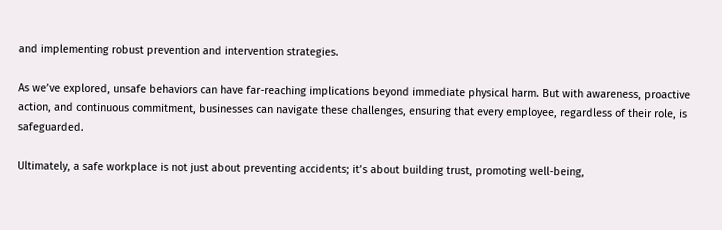and implementing robust prevention and intervention strategies.

As we’ve explored, unsafe behaviors can have far-reaching implications beyond immediate physical harm. But with awareness, proactive action, and continuous commitment, businesses can navigate these challenges, ensuring that every employee, regardless of their role, is safeguarded.

Ultimately, a safe workplace is not just about preventing accidents; it’s about building trust, promoting well-being,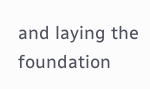and laying the foundation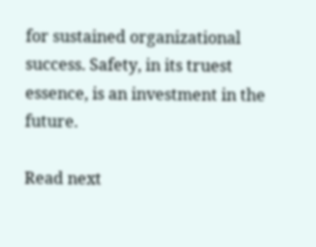for sustained organizational success. Safety, in its truest essence, is an investment in the future.

Read next